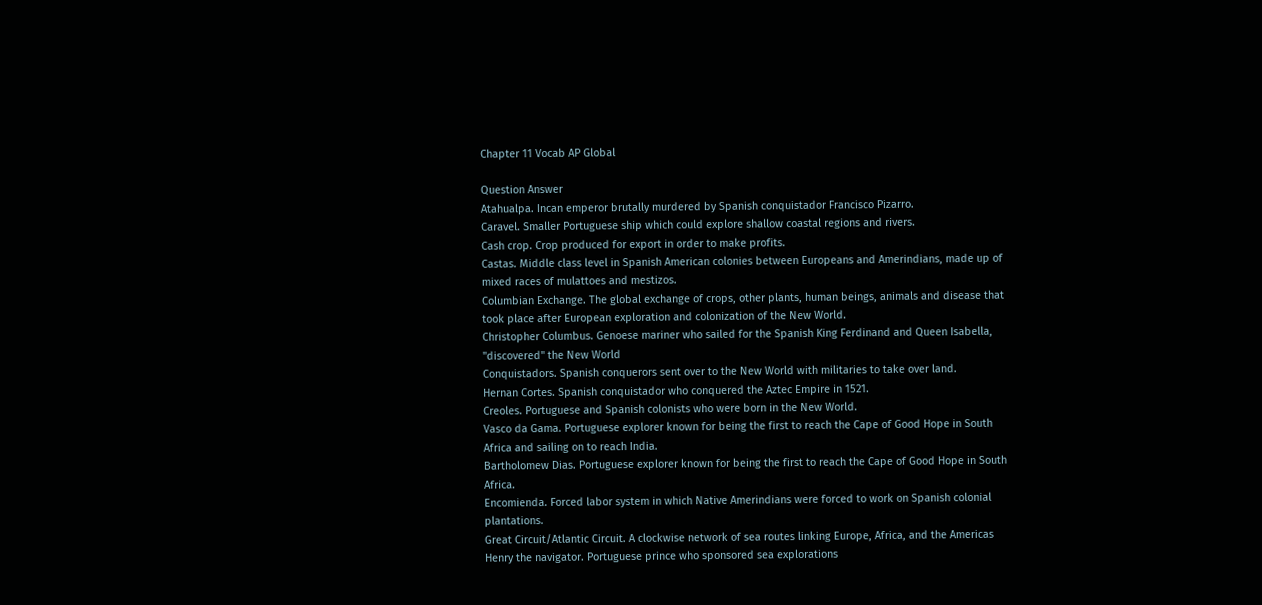Chapter 11 Vocab AP Global

Question Answer
Atahualpa. Incan emperor brutally murdered by Spanish conquistador Francisco Pizarro.
Caravel. Smaller Portuguese ship which could explore shallow coastal regions and rivers.
Cash crop. Crop produced for export in order to make profits.
Castas. Middle class level in Spanish American colonies between Europeans and Amerindians, made up of mixed races of mulattoes and mestizos.
Columbian Exchange. The global exchange of crops, other plants, human beings, animals and disease that took place after European exploration and colonization of the New World.
Christopher Columbus. Genoese mariner who sailed for the Spanish King Ferdinand and Queen Isabella, "discovered" the New World
Conquistadors. Spanish conquerors sent over to the New World with militaries to take over land.
Hernan Cortes. Spanish conquistador who conquered the Aztec Empire in 1521.
Creoles. Portuguese and Spanish colonists who were born in the New World.
Vasco da Gama. Portuguese explorer known for being the first to reach the Cape of Good Hope in South Africa and sailing on to reach India.
Bartholomew Dias. Portuguese explorer known for being the first to reach the Cape of Good Hope in South Africa.
Encomienda. Forced labor system in which Native Amerindians were forced to work on Spanish colonial plantations.
Great Circuit/Atlantic Circuit. A clockwise network of sea routes linking Europe, Africa, and the Americas
Henry the navigator. Portuguese prince who sponsored sea explorations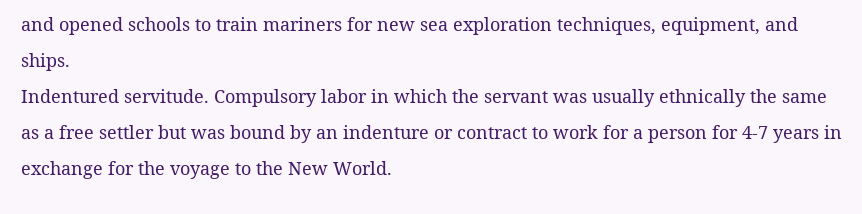and opened schools to train mariners for new sea exploration techniques, equipment, and ships.
Indentured servitude. Compulsory labor in which the servant was usually ethnically the same as a free settler but was bound by an indenture or contract to work for a person for 4-7 years in exchange for the voyage to the New World.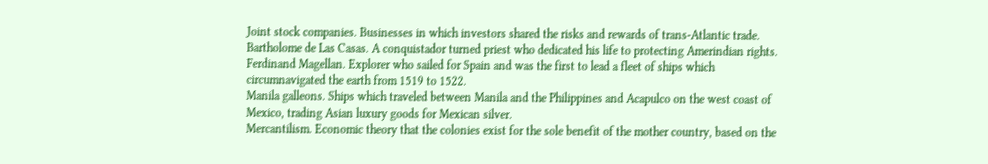Joint stock companies. Businesses in which investors shared the risks and rewards of trans-Atlantic trade.
Bartholome de Las Casas. A conquistador turned priest who dedicated his life to protecting Amerindian rights.
Ferdinand Magellan. Explorer who sailed for Spain and was the first to lead a fleet of ships which circumnavigated the earth from 1519 to 1522.
Manila galleons. Ships which traveled between Manila and the Philippines and Acapulco on the west coast of Mexico, trading Asian luxury goods for Mexican silver.
Mercantilism. Economic theory that the colonies exist for the sole benefit of the mother country, based on the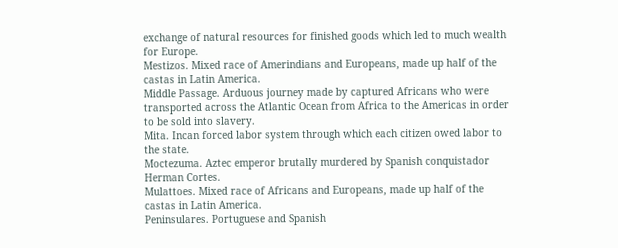exchange of natural resources for finished goods which led to much wealth for Europe.
Mestizos. Mixed race of Amerindians and Europeans, made up half of the castas in Latin America.
Middle Passage. Arduous journey made by captured Africans who were transported across the Atlantic Ocean from Africa to the Americas in order to be sold into slavery.
Mita. Incan forced labor system through which each citizen owed labor to the state.
Moctezuma. Aztec emperor brutally murdered by Spanish conquistador Herman Cortes.
Mulattoes. Mixed race of Africans and Europeans, made up half of the castas in Latin America.
Peninsulares. Portuguese and Spanish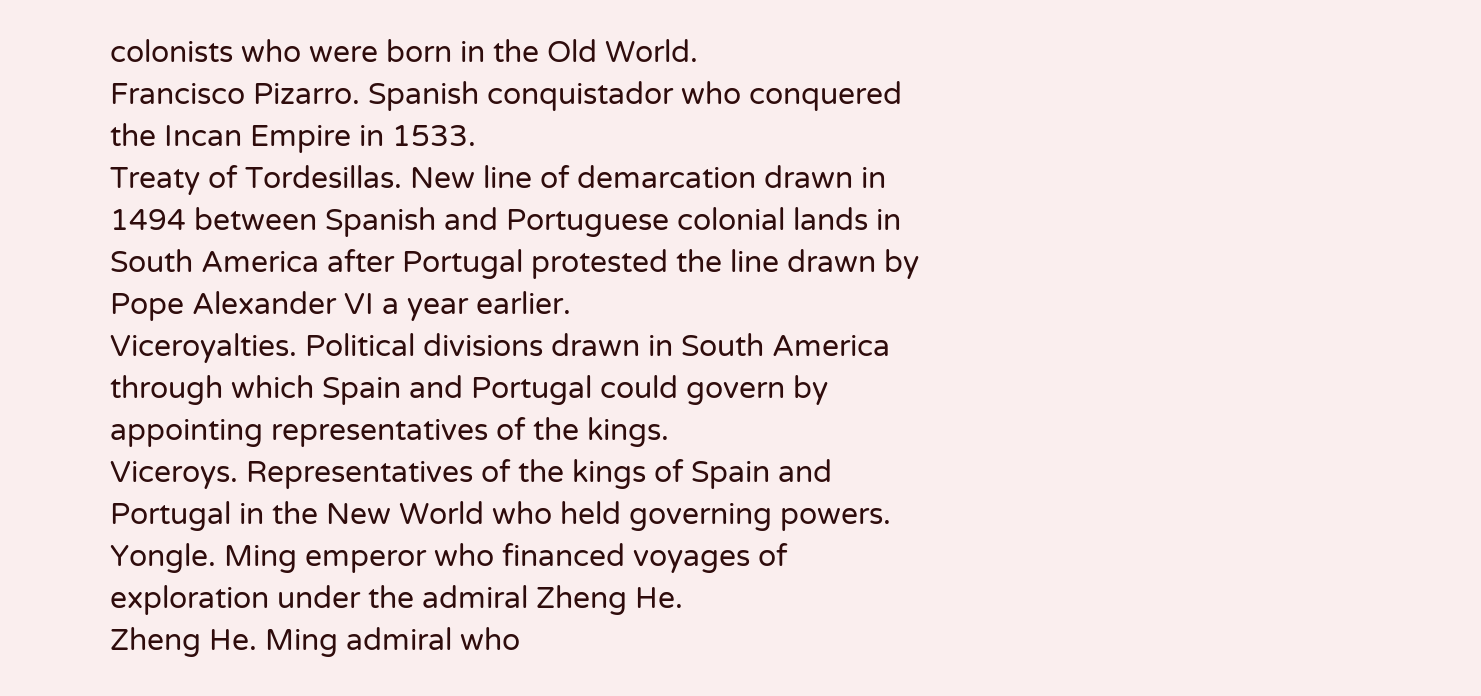colonists who were born in the Old World.
Francisco Pizarro. Spanish conquistador who conquered the Incan Empire in 1533.
Treaty of Tordesillas. New line of demarcation drawn in 1494 between Spanish and Portuguese colonial lands in South America after Portugal protested the line drawn by Pope Alexander VI a year earlier.
Viceroyalties. Political divisions drawn in South America through which Spain and Portugal could govern by appointing representatives of the kings.
Viceroys. Representatives of the kings of Spain and Portugal in the New World who held governing powers.
Yongle. Ming emperor who financed voyages of exploration under the admiral Zheng He.
Zheng He. Ming admiral who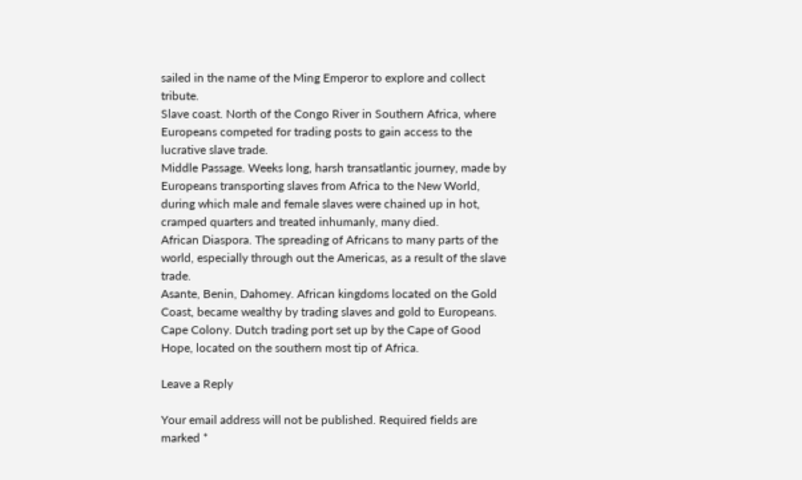sailed in the name of the Ming Emperor to explore and collect tribute.
Slave coast. North of the Congo River in Southern Africa, where Europeans competed for trading posts to gain access to the lucrative slave trade.
Middle Passage. Weeks long, harsh transatlantic journey, made by Europeans transporting slaves from Africa to the New World, during which male and female slaves were chained up in hot, cramped quarters and treated inhumanly, many died.
African Diaspora. The spreading of Africans to many parts of the world, especially through out the Americas, as a result of the slave trade.
Asante, Benin, Dahomey. African kingdoms located on the Gold Coast, became wealthy by trading slaves and gold to Europeans.
Cape Colony. Dutch trading port set up by the Cape of Good Hope, located on the southern most tip of Africa.

Leave a Reply

Your email address will not be published. Required fields are marked *